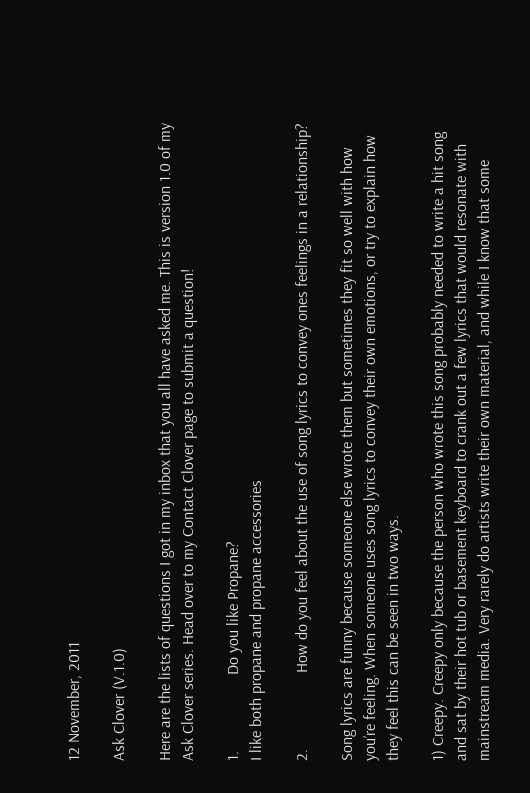12 November, 2011

Ask Clover (V.1.0)

Here are the lists of questions I got in my inbox that you all have asked me. This is version 1.0 of my Ask Clover series. Head over to my Contact Clover page to submit a question!

1.                   Do you like Propane?
I like both propane and propane accessories

2.                   How do you feel about the use of song lyrics to convey ones feelings in a relationship?

Song lyrics are funny because someone else wrote them but sometimes they fit so well with how you’re feeling. When someone uses song lyrics to convey their own emotions, or try to explain how they feel this can be seen in two ways.

1) Creepy. Creepy only because the person who wrote this song probably needed to write a hit song and sat by their hot tub or basement keyboard to crank out a few lyrics that would resonate with mainstream media. Very rarely do artists write their own material, and while I know that some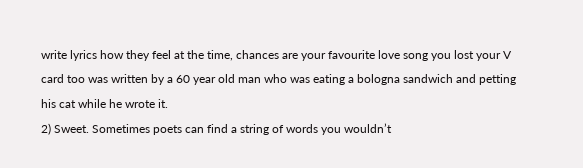write lyrics how they feel at the time, chances are your favourite love song you lost your V card too was written by a 60 year old man who was eating a bologna sandwich and petting his cat while he wrote it.
2) Sweet. Sometimes poets can find a string of words you wouldn’t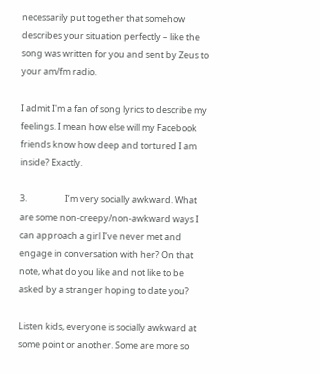necessarily put together that somehow describes your situation perfectly – like the song was written for you and sent by Zeus to your am/fm radio.

I admit I'm a fan of song lyrics to describe my feelings. I mean how else will my Facebook friends know how deep and tortured I am inside? Exactly.

3.                   I’m very socially awkward. What are some non-creepy/non-awkward ways I can approach a girl I’ve never met and engage in conversation with her? On that note, what do you like and not like to be asked by a stranger hoping to date you?

Listen kids, everyone is socially awkward at some point or another. Some are more so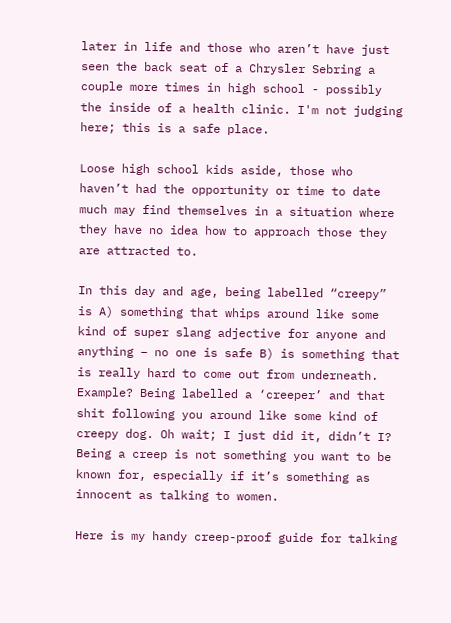later in life and those who aren’t have just seen the back seat of a Chrysler Sebring a couple more times in high school - possibly the inside of a health clinic. I'm not judging here; this is a safe place.

Loose high school kids aside, those who haven’t had the opportunity or time to date much may find themselves in a situation where they have no idea how to approach those they are attracted to.

In this day and age, being labelled “creepy” is A) something that whips around like some kind of super slang adjective for anyone and anything – no one is safe B) is something that is really hard to come out from underneath. Example? Being labelled a ‘creeper’ and that shit following you around like some kind of creepy dog. Oh wait; I just did it, didn’t I? Being a creep is not something you want to be known for, especially if it’s something as innocent as talking to women.

Here is my handy creep-proof guide for talking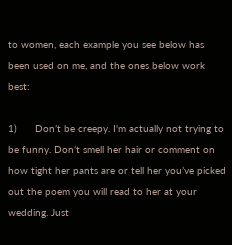to women, each example you see below has been used on me, and the ones below work best:

1)      Don’t be creepy. I'm actually not trying to be funny. Don’t smell her hair or comment on how tight her pants are or tell her you’ve picked out the poem you will read to her at your wedding. Just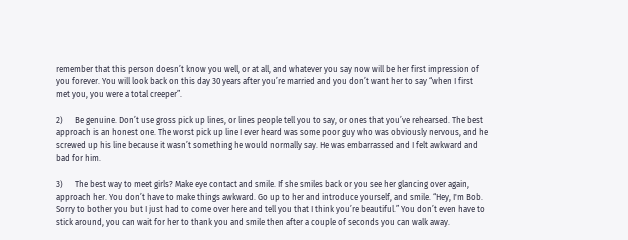remember that this person doesn’t know you well, or at all, and whatever you say now will be her first impression of you forever. You will look back on this day 30 years after you’re married and you don’t want her to say “when I first met you, you were a total creeper”.

2)      Be genuine. Don’t use gross pick up lines, or lines people tell you to say, or ones that you’ve rehearsed. The best approach is an honest one. The worst pick up line I ever heard was some poor guy who was obviously nervous, and he screwed up his line because it wasn’t something he would normally say. He was embarrassed and I felt awkward and bad for him.

3)      The best way to meet girls? Make eye contact and smile. If she smiles back or you see her glancing over again, approach her. You don’t have to make things awkward. Go up to her and introduce yourself, and smile. “Hey, I'm Bob. Sorry to bother you but I just had to come over here and tell you that I think you’re beautiful.” You don’t even have to stick around, you can wait for her to thank you and smile then after a couple of seconds you can walk away.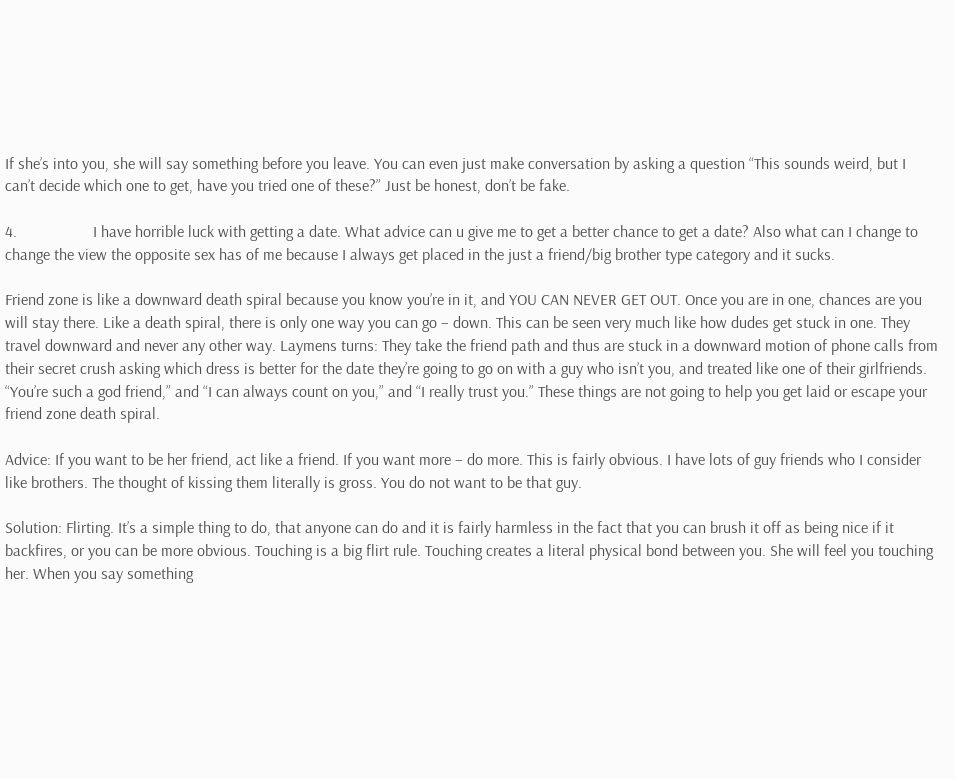If she’s into you, she will say something before you leave. You can even just make conversation by asking a question “This sounds weird, but I can’t decide which one to get, have you tried one of these?” Just be honest, don’t be fake.

4.                   I have horrible luck with getting a date. What advice can u give me to get a better chance to get a date? Also what can I change to change the view the opposite sex has of me because I always get placed in the just a friend/big brother type category and it sucks.

Friend zone is like a downward death spiral because you know you’re in it, and YOU CAN NEVER GET OUT. Once you are in one, chances are you will stay there. Like a death spiral, there is only one way you can go – down. This can be seen very much like how dudes get stuck in one. They travel downward and never any other way. Laymens turns: They take the friend path and thus are stuck in a downward motion of phone calls from their secret crush asking which dress is better for the date they’re going to go on with a guy who isn’t you, and treated like one of their girlfriends. “You’re such a god friend,” and “I can always count on you,” and “I really trust you.” These things are not going to help you get laid or escape your friend zone death spiral.

Advice: If you want to be her friend, act like a friend. If you want more – do more. This is fairly obvious. I have lots of guy friends who I consider like brothers. The thought of kissing them literally is gross. You do not want to be that guy.

Solution: Flirting. It’s a simple thing to do, that anyone can do and it is fairly harmless in the fact that you can brush it off as being nice if it backfires, or you can be more obvious. Touching is a big flirt rule. Touching creates a literal physical bond between you. She will feel you touching her. When you say something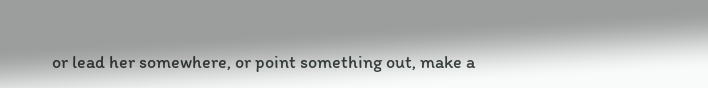or lead her somewhere, or point something out, make a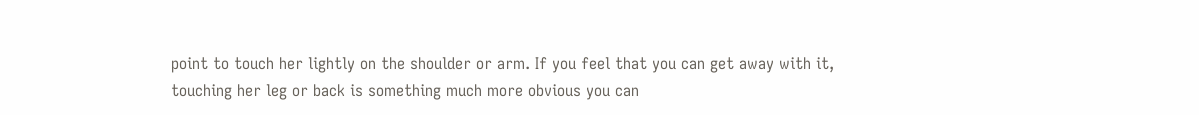point to touch her lightly on the shoulder or arm. If you feel that you can get away with it, touching her leg or back is something much more obvious you can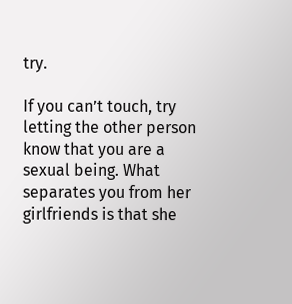try.

If you can’t touch, try letting the other person know that you are a sexual being. What separates you from her girlfriends is that she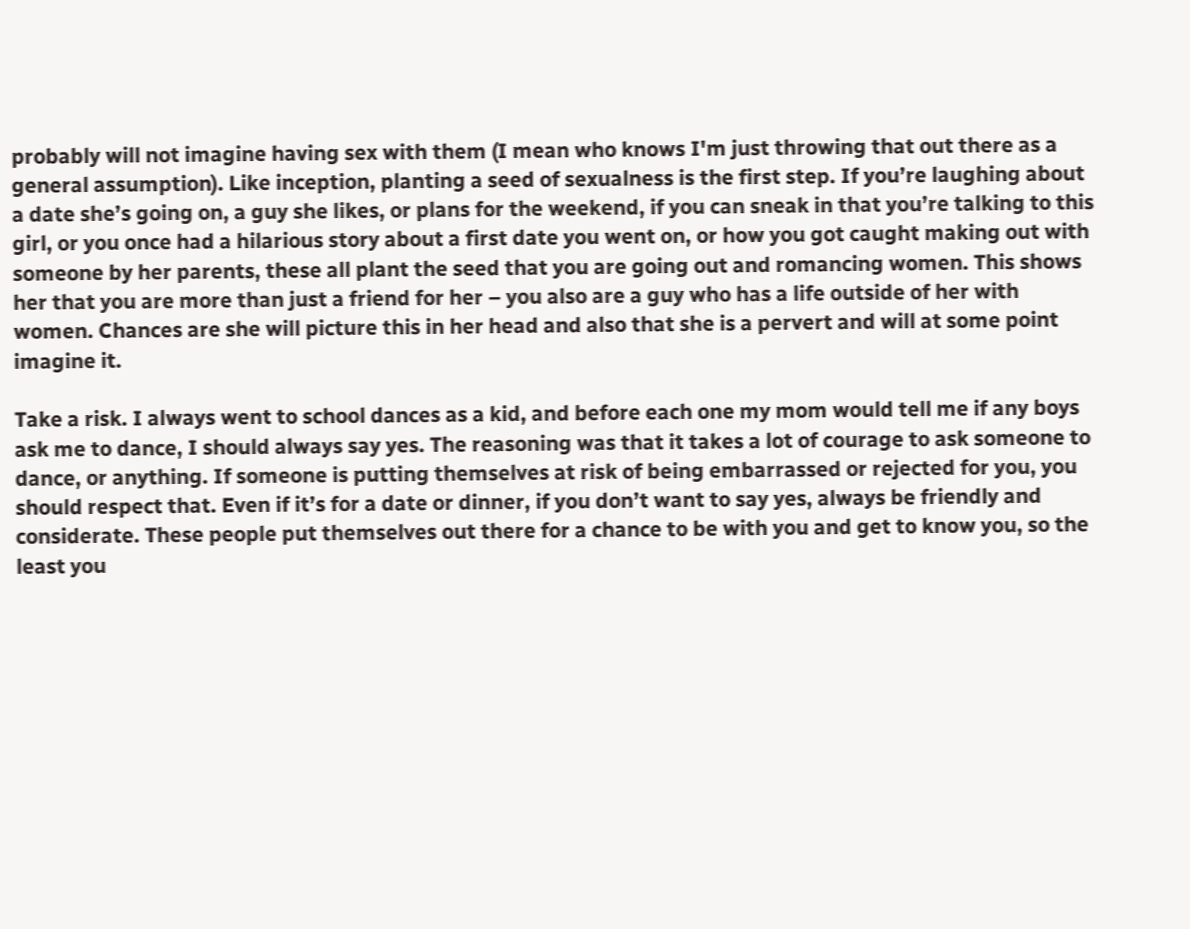probably will not imagine having sex with them (I mean who knows I'm just throwing that out there as a general assumption). Like inception, planting a seed of sexualness is the first step. If you’re laughing about a date she’s going on, a guy she likes, or plans for the weekend, if you can sneak in that you’re talking to this girl, or you once had a hilarious story about a first date you went on, or how you got caught making out with someone by her parents, these all plant the seed that you are going out and romancing women. This shows her that you are more than just a friend for her – you also are a guy who has a life outside of her with women. Chances are she will picture this in her head and also that she is a pervert and will at some point imagine it.

Take a risk. I always went to school dances as a kid, and before each one my mom would tell me if any boys ask me to dance, I should always say yes. The reasoning was that it takes a lot of courage to ask someone to dance, or anything. If someone is putting themselves at risk of being embarrassed or rejected for you, you should respect that. Even if it’s for a date or dinner, if you don’t want to say yes, always be friendly and considerate. These people put themselves out there for a chance to be with you and get to know you, so the least you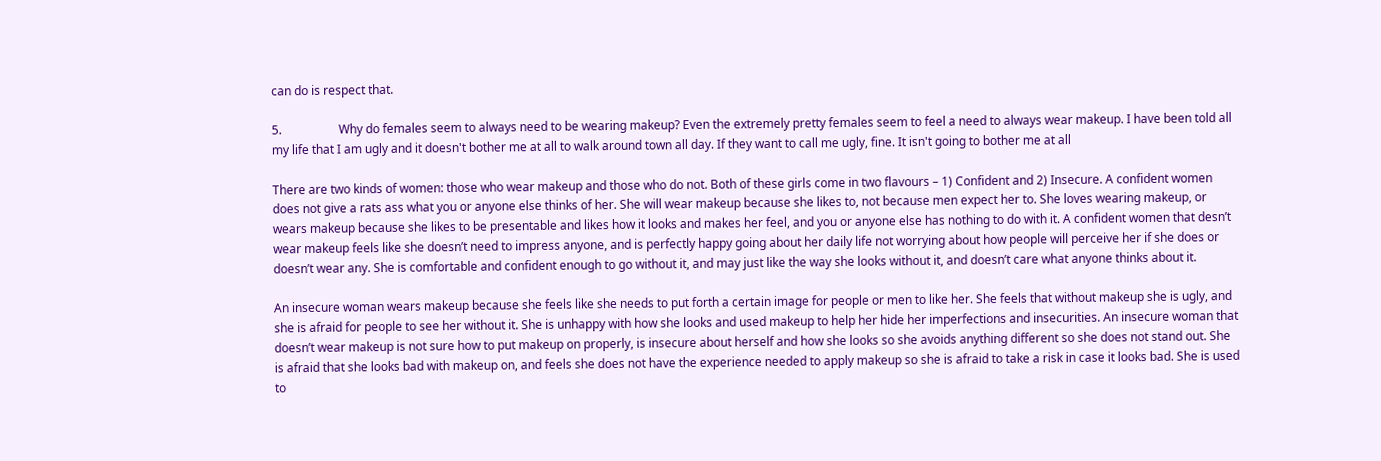can do is respect that.

5.                   Why do females seem to always need to be wearing makeup? Even the extremely pretty females seem to feel a need to always wear makeup. I have been told all my life that I am ugly and it doesn't bother me at all to walk around town all day. If they want to call me ugly, fine. It isn't going to bother me at all

There are two kinds of women: those who wear makeup and those who do not. Both of these girls come in two flavours – 1) Confident and 2) Insecure. A confident women does not give a rats ass what you or anyone else thinks of her. She will wear makeup because she likes to, not because men expect her to. She loves wearing makeup, or wears makeup because she likes to be presentable and likes how it looks and makes her feel, and you or anyone else has nothing to do with it. A confident women that desn’t wear makeup feels like she doesn’t need to impress anyone, and is perfectly happy going about her daily life not worrying about how people will perceive her if she does or doesn’t wear any. She is comfortable and confident enough to go without it, and may just like the way she looks without it, and doesn’t care what anyone thinks about it.

An insecure woman wears makeup because she feels like she needs to put forth a certain image for people or men to like her. She feels that without makeup she is ugly, and she is afraid for people to see her without it. She is unhappy with how she looks and used makeup to help her hide her imperfections and insecurities. An insecure woman that doesn’t wear makeup is not sure how to put makeup on properly, is insecure about herself and how she looks so she avoids anything different so she does not stand out. She is afraid that she looks bad with makeup on, and feels she does not have the experience needed to apply makeup so she is afraid to take a risk in case it looks bad. She is used to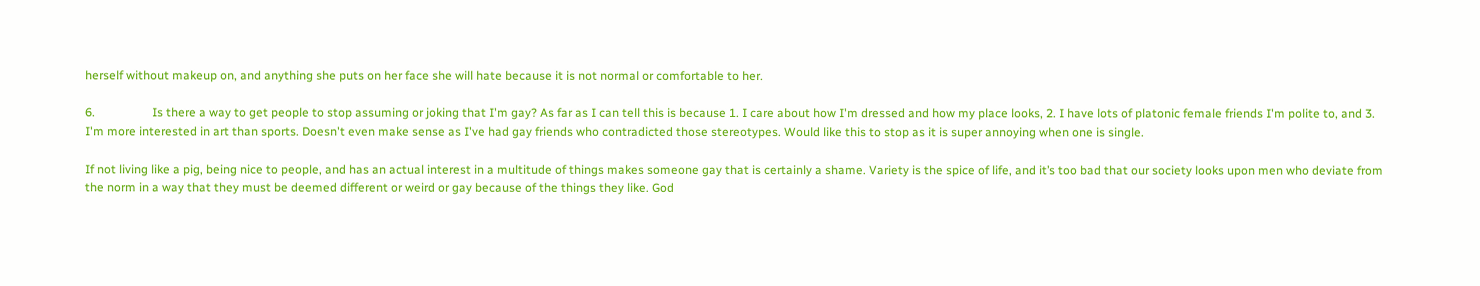herself without makeup on, and anything she puts on her face she will hate because it is not normal or comfortable to her.

6.                   Is there a way to get people to stop assuming or joking that I'm gay? As far as I can tell this is because 1. I care about how I'm dressed and how my place looks, 2. I have lots of platonic female friends I'm polite to, and 3. I'm more interested in art than sports. Doesn't even make sense as I've had gay friends who contradicted those stereotypes. Would like this to stop as it is super annoying when one is single.

If not living like a pig, being nice to people, and has an actual interest in a multitude of things makes someone gay that is certainly a shame. Variety is the spice of life, and it’s too bad that our society looks upon men who deviate from the norm in a way that they must be deemed different or weird or gay because of the things they like. God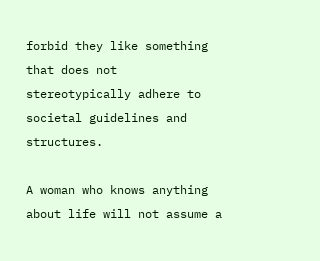forbid they like something that does not stereotypically adhere to societal guidelines and structures.

A woman who knows anything about life will not assume a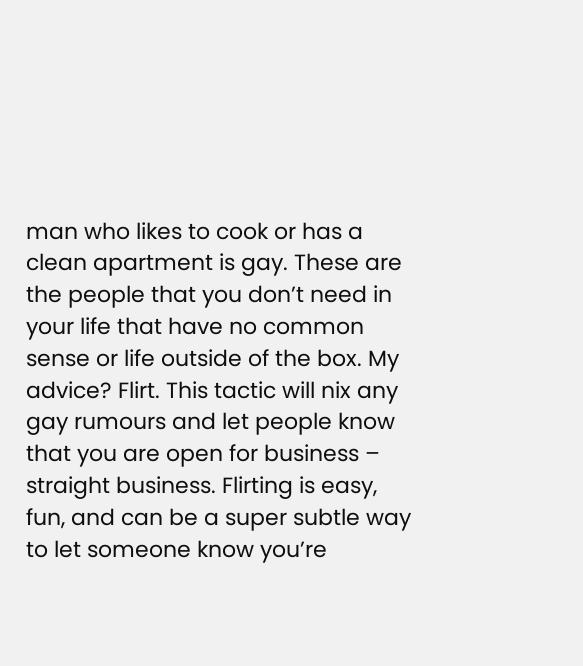man who likes to cook or has a clean apartment is gay. These are the people that you don’t need in your life that have no common sense or life outside of the box. My advice? Flirt. This tactic will nix any gay rumours and let people know that you are open for business – straight business. Flirting is easy, fun, and can be a super subtle way to let someone know you’re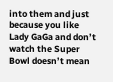into them and just because you like Lady GaGa and don’t watch the Super Bowl doesn’t mean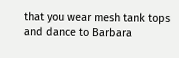that you wear mesh tank tops and dance to Barbara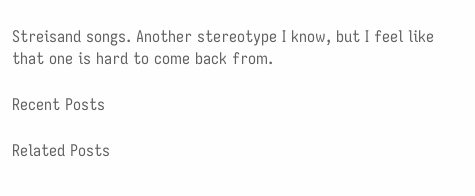Streisand songs. Another stereotype I know, but I feel like that one is hard to come back from.

Recent Posts

Related Posts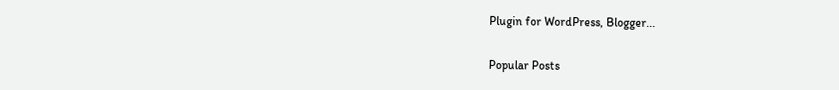Plugin for WordPress, Blogger...

Popular Posts